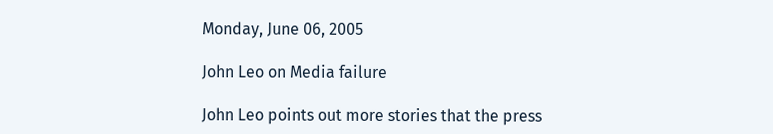Monday, June 06, 2005

John Leo on Media failure

John Leo points out more stories that the press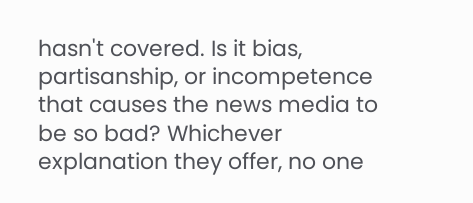hasn't covered. Is it bias, partisanship, or incompetence that causes the news media to be so bad? Whichever explanation they offer, no one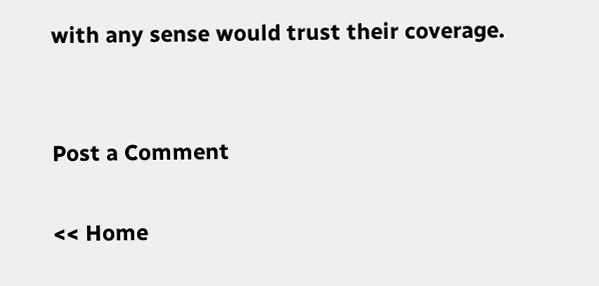with any sense would trust their coverage.


Post a Comment

<< Home